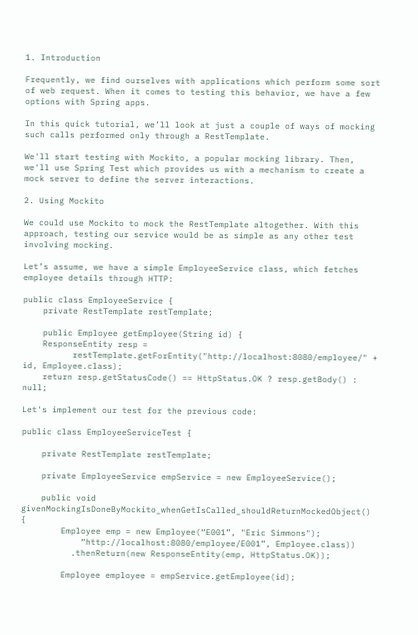1. Introduction

Frequently, we find ourselves with applications which perform some sort of web request. When it comes to testing this behavior, we have a few options with Spring apps.

In this quick tutorial, we’ll look at just a couple of ways of mocking such calls performed only through a RestTemplate.

We'll start testing with Mockito, a popular mocking library. Then, we'll use Spring Test which provides us with a mechanism to create a mock server to define the server interactions.

2. Using Mockito

We could use Mockito to mock the RestTemplate altogether. With this approach, testing our service would be as simple as any other test involving mocking.

Let’s assume, we have a simple EmployeeService class, which fetches employee details through HTTP:

public class EmployeeService {
    private RestTemplate restTemplate;

    public Employee getEmployee(String id) {
    ResponseEntity resp =
          restTemplate.getForEntity("http://localhost:8080/employee/" + id, Employee.class);
    return resp.getStatusCode() == HttpStatus.OK ? resp.getBody() : null;

Let's implement our test for the previous code:

public class EmployeeServiceTest {

    private RestTemplate restTemplate;

    private EmployeeService empService = new EmployeeService();

    public void givenMockingIsDoneByMockito_whenGetIsCalled_shouldReturnMockedObject() {
        Employee emp = new Employee(“E001”, "Eric Simmons");
            “http://localhost:8080/employee/E001”, Employee.class))
          .thenReturn(new ResponseEntity(emp, HttpStatus.OK));

        Employee employee = empService.getEmployee(id);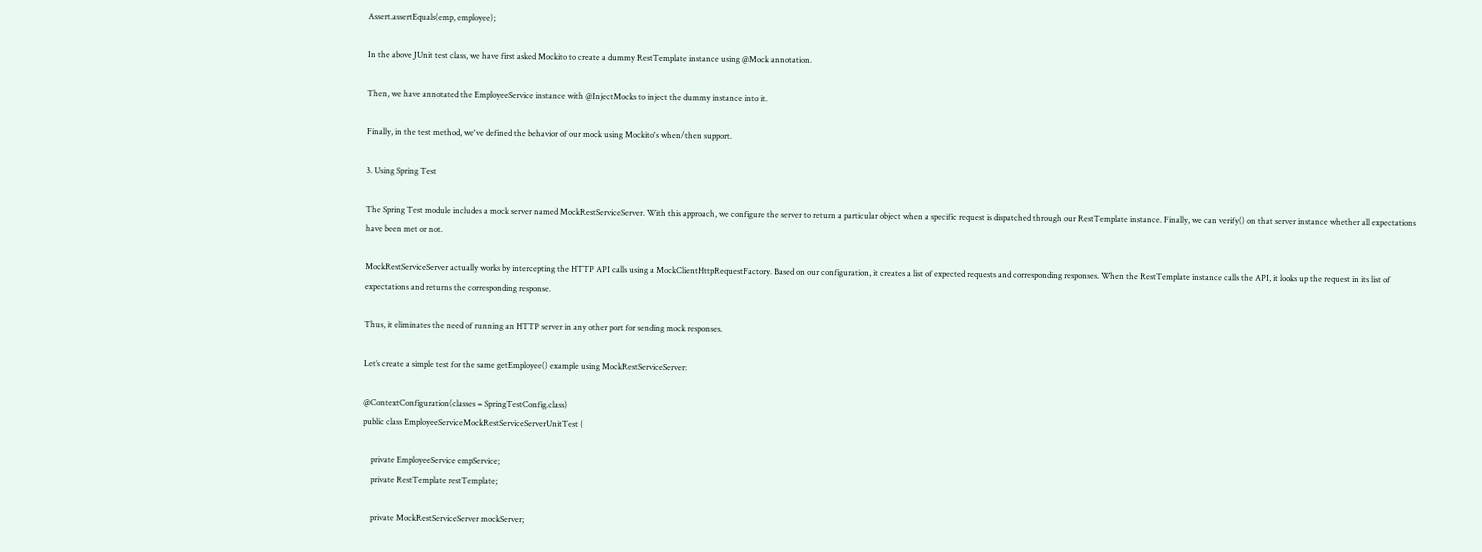Assert.assertEquals(emp, employee);

In the above JUnit test class, we have first asked Mockito to create a dummy RestTemplate instance using @Mock annotation.

Then, we have annotated the EmployeeService instance with @InjectMocks to inject the dummy instance into it.

Finally, in the test method, we've defined the behavior of our mock using Mockito's when/then support.

3. Using Spring Test

The Spring Test module includes a mock server named MockRestServiceServer. With this approach, we configure the server to return a particular object when a specific request is dispatched through our RestTemplate instance. Finally, we can verify() on that server instance whether all expectations have been met or not.

MockRestServiceServer actually works by intercepting the HTTP API calls using a MockClientHttpRequestFactory. Based on our configuration, it creates a list of expected requests and corresponding responses. When the RestTemplate instance calls the API, it looks up the request in its list of expectations and returns the corresponding response.

Thus, it eliminates the need of running an HTTP server in any other port for sending mock responses.

Let’s create a simple test for the same getEmployee() example using MockRestServiceServer:

@ContextConfiguration(classes = SpringTestConfig.class)
public class EmployeeServiceMockRestServiceServerUnitTest {

    private EmployeeService empService;
    private RestTemplate restTemplate;

    private MockRestServiceServer mockServer;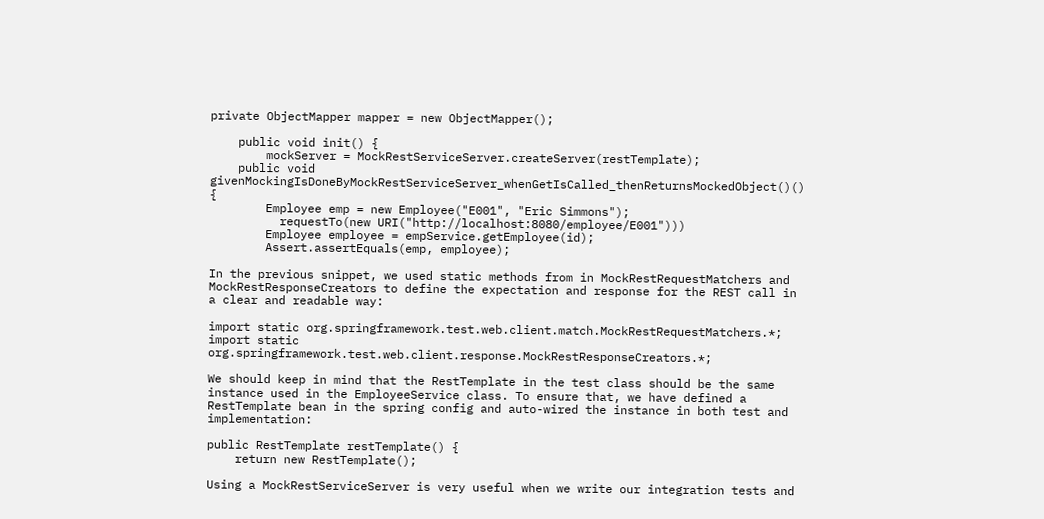private ObjectMapper mapper = new ObjectMapper();

    public void init() {
        mockServer = MockRestServiceServer.createServer(restTemplate);
    public void givenMockingIsDoneByMockRestServiceServer_whenGetIsCalled_thenReturnsMockedObject()() {
        Employee emp = new Employee("E001", "Eric Simmons");
          requestTo(new URI("http://localhost:8080/employee/E001")))
        Employee employee = empService.getEmployee(id);
        Assert.assertEquals(emp, employee);

In the previous snippet, we used static methods from in MockRestRequestMatchers and MockRestResponseCreators to define the expectation and response for the REST call in a clear and readable way:

import static org.springframework.test.web.client.match.MockRestRequestMatchers.*;
import static org.springframework.test.web.client.response.MockRestResponseCreators.*;

We should keep in mind that the RestTemplate in the test class should be the same instance used in the EmployeeService class. To ensure that, we have defined a RestTemplate bean in the spring config and auto-wired the instance in both test and implementation:

public RestTemplate restTemplate() {
    return new RestTemplate();

Using a MockRestServiceServer is very useful when we write our integration tests and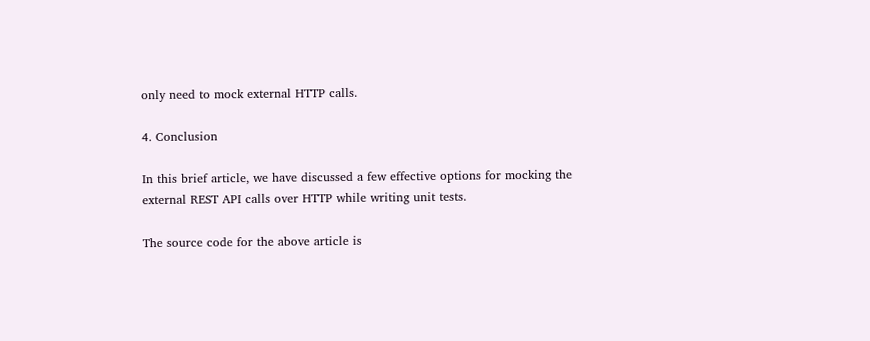only need to mock external HTTP calls.

4. Conclusion

In this brief article, we have discussed a few effective options for mocking the external REST API calls over HTTP while writing unit tests.

The source code for the above article is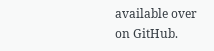available over on GitHub.